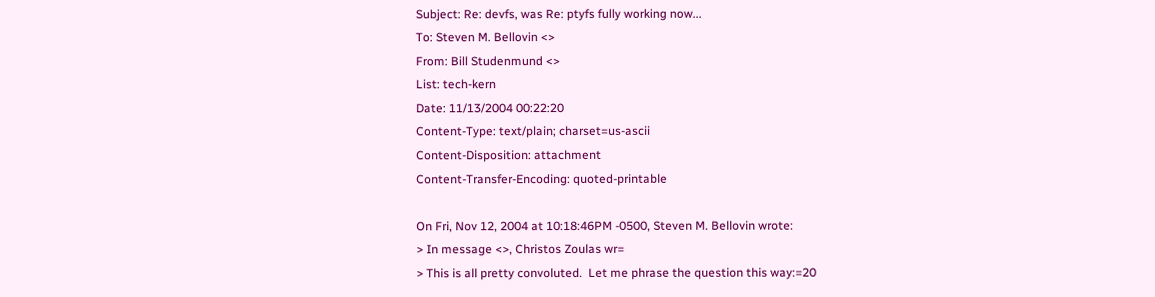Subject: Re: devfs, was Re: ptyfs fully working now...
To: Steven M. Bellovin <>
From: Bill Studenmund <>
List: tech-kern
Date: 11/13/2004 00:22:20
Content-Type: text/plain; charset=us-ascii
Content-Disposition: attachment
Content-Transfer-Encoding: quoted-printable

On Fri, Nov 12, 2004 at 10:18:46PM -0500, Steven M. Bellovin wrote:
> In message <>, Christos Zoulas wr=
> This is all pretty convoluted.  Let me phrase the question this way:=20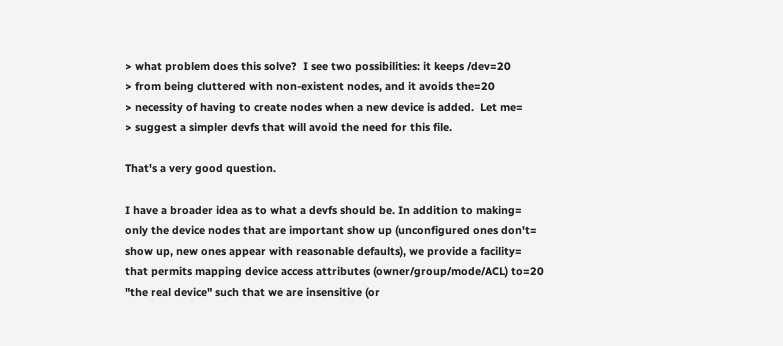> what problem does this solve?  I see two possibilities: it keeps /dev=20
> from being cluttered with non-existent nodes, and it avoids the=20
> necessity of having to create nodes when a new device is added.  Let me=
> suggest a simpler devfs that will avoid the need for this file.

That's a very good question.

I have a broader idea as to what a devfs should be. In addition to making=
only the device nodes that are important show up (unconfigured ones don't=
show up, new ones appear with reasonable defaults), we provide a facility=
that permits mapping device access attributes (owner/group/mode/ACL) to=20
"the real device" such that we are insensitive (or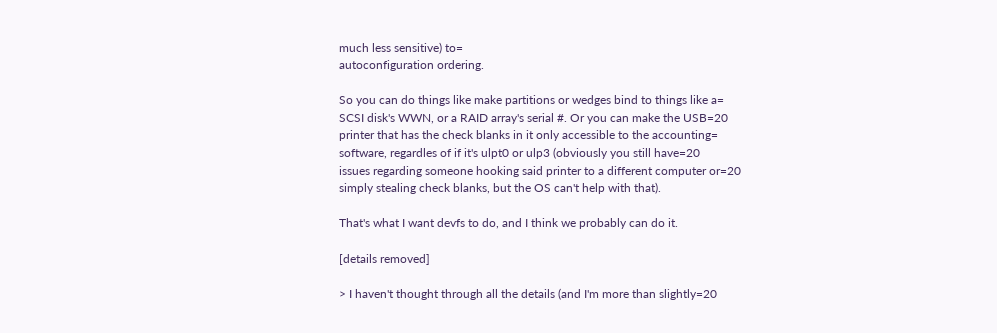much less sensitive) to=
autoconfiguration ordering.

So you can do things like make partitions or wedges bind to things like a=
SCSI disk's WWN, or a RAID array's serial #. Or you can make the USB=20
printer that has the check blanks in it only accessible to the accounting=
software, regardles of if it's ulpt0 or ulp3 (obviously you still have=20
issues regarding someone hooking said printer to a different computer or=20
simply stealing check blanks, but the OS can't help with that).

That's what I want devfs to do, and I think we probably can do it.

[details removed]

> I haven't thought through all the details (and I'm more than slightly=20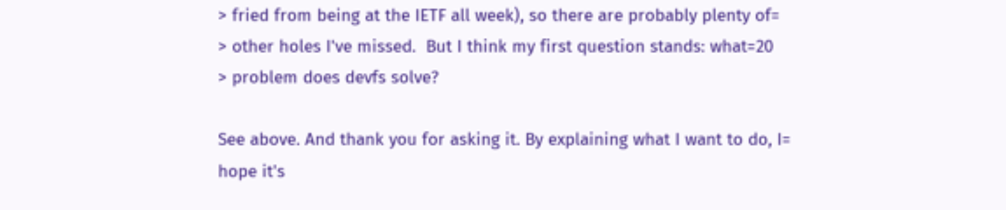> fried from being at the IETF all week), so there are probably plenty of=
> other holes I've missed.  But I think my first question stands: what=20
> problem does devfs solve?

See above. And thank you for asking it. By explaining what I want to do, I=
hope it's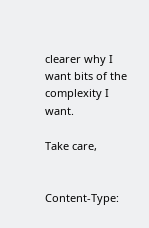clearer why I want bits of the complexity I want.

Take care,


Content-Type: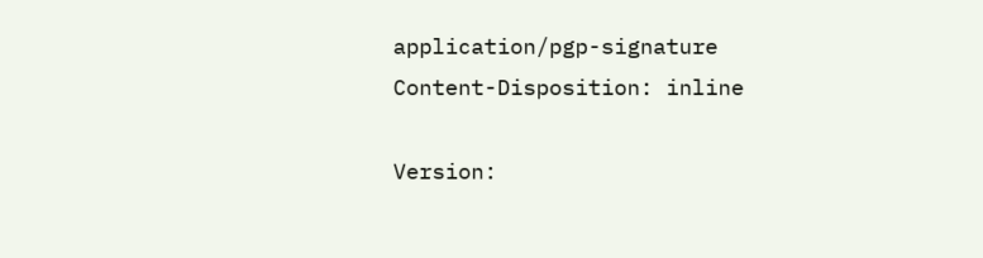application/pgp-signature
Content-Disposition: inline

Version: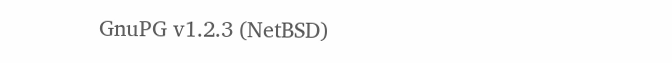GnuPG v1.2.3 (NetBSD)